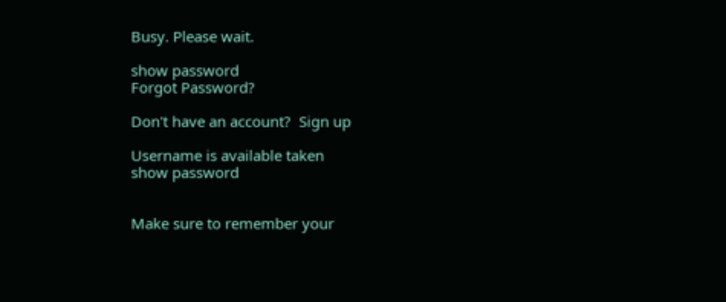Busy. Please wait.

show password
Forgot Password?

Don't have an account?  Sign up

Username is available taken
show password


Make sure to remember your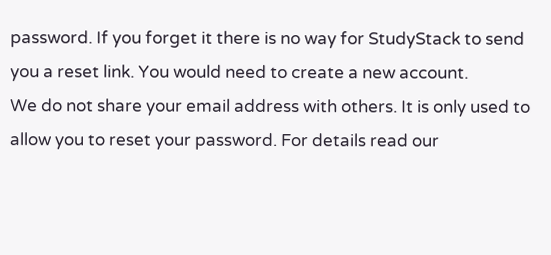password. If you forget it there is no way for StudyStack to send you a reset link. You would need to create a new account.
We do not share your email address with others. It is only used to allow you to reset your password. For details read our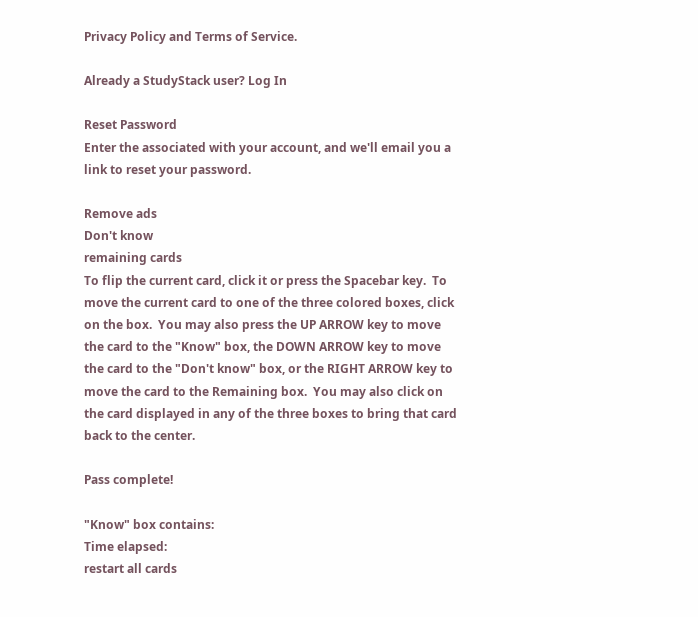Privacy Policy and Terms of Service.

Already a StudyStack user? Log In

Reset Password
Enter the associated with your account, and we'll email you a link to reset your password.

Remove ads
Don't know
remaining cards
To flip the current card, click it or press the Spacebar key.  To move the current card to one of the three colored boxes, click on the box.  You may also press the UP ARROW key to move the card to the "Know" box, the DOWN ARROW key to move the card to the "Don't know" box, or the RIGHT ARROW key to move the card to the Remaining box.  You may also click on the card displayed in any of the three boxes to bring that card back to the center.

Pass complete!

"Know" box contains:
Time elapsed:
restart all cards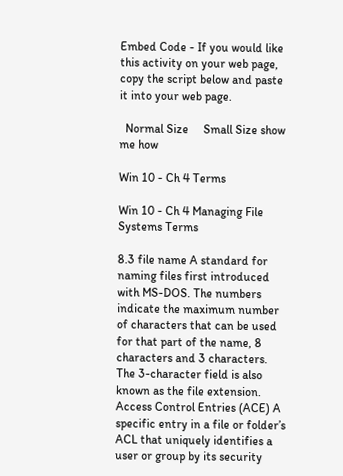Embed Code - If you would like this activity on your web page, copy the script below and paste it into your web page.

  Normal Size     Small Size show me how

Win 10 - Ch 4 Terms

Win 10 - Ch 4 Managing File Systems Terms

8.3 file name A standard for naming files first introduced with MS-DOS. The numbers indicate the maximum number of characters that can be used for that part of the name, 8 characters and 3 characters. The 3-character field is also known as the file extension.
Access Control Entries (ACE) A specific entry in a file or folder’s ACL that uniquely identifies a user or group by its security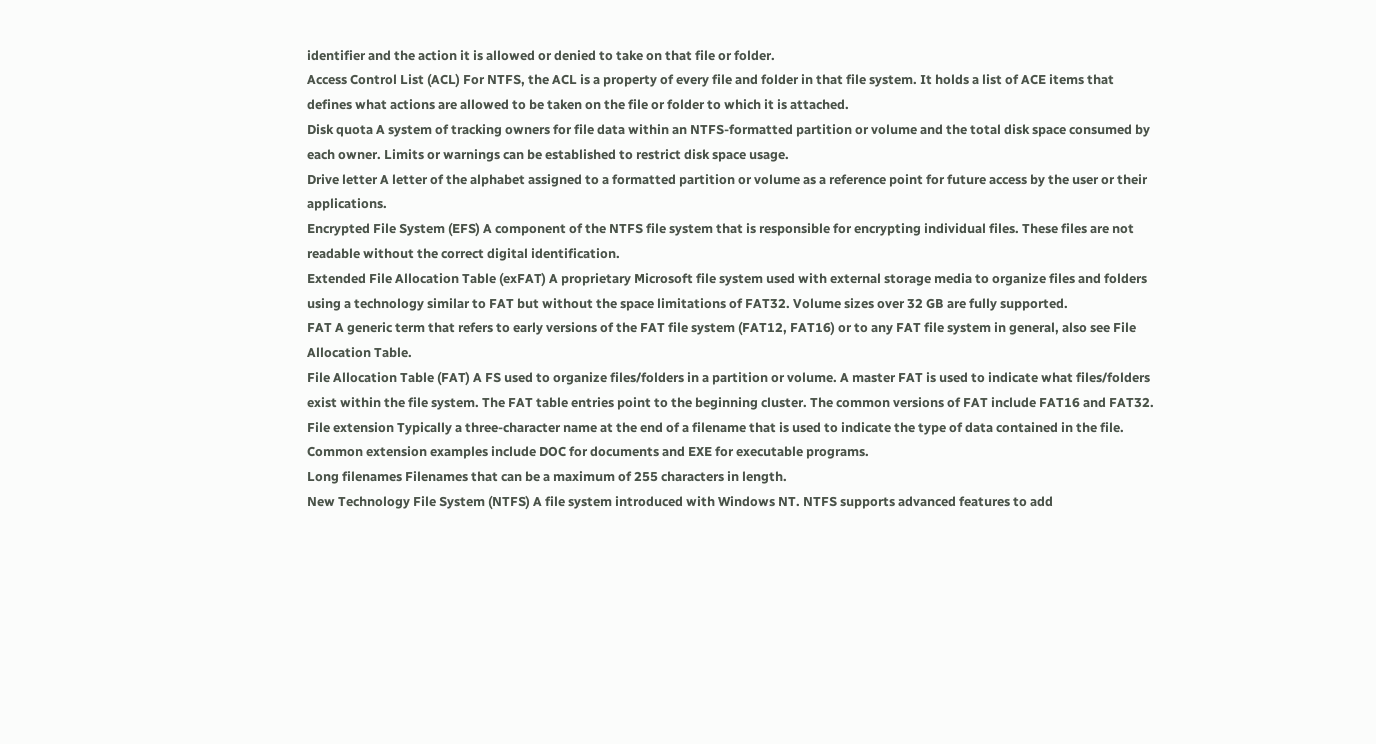identifier and the action it is allowed or denied to take on that file or folder.
Access Control List (ACL) For NTFS, the ACL is a property of every file and folder in that file system. It holds a list of ACE items that defines what actions are allowed to be taken on the file or folder to which it is attached.
Disk quota A system of tracking owners for file data within an NTFS-formatted partition or volume and the total disk space consumed by each owner. Limits or warnings can be established to restrict disk space usage.
Drive letter A letter of the alphabet assigned to a formatted partition or volume as a reference point for future access by the user or their applications.
Encrypted File System (EFS) A component of the NTFS file system that is responsible for encrypting individual files. These files are not readable without the correct digital identification.
Extended File Allocation Table (exFAT) A proprietary Microsoft file system used with external storage media to organize files and folders using a technology similar to FAT but without the space limitations of FAT32. Volume sizes over 32 GB are fully supported.
FAT A generic term that refers to early versions of the FAT file system (FAT12, FAT16) or to any FAT file system in general, also see File Allocation Table.
File Allocation Table (FAT) A FS used to organize files/folders in a partition or volume. A master FAT is used to indicate what files/folders exist within the file system. The FAT table entries point to the beginning cluster. The common versions of FAT include FAT16 and FAT32.
File extension Typically a three-character name at the end of a filename that is used to indicate the type of data contained in the file. Common extension examples include DOC for documents and EXE for executable programs.
Long filenames Filenames that can be a maximum of 255 characters in length.
New Technology File System (NTFS) A file system introduced with Windows NT. NTFS supports advanced features to add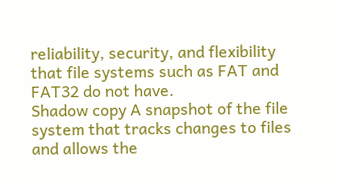reliability, security, and flexibility that file systems such as FAT and FAT32 do not have.
Shadow copy A snapshot of the file system that tracks changes to files and allows the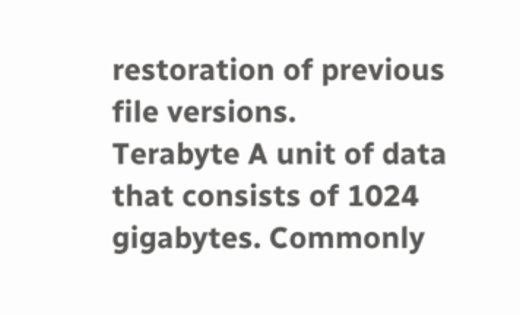restoration of previous file versions.
Terabyte A unit of data that consists of 1024 gigabytes. Commonly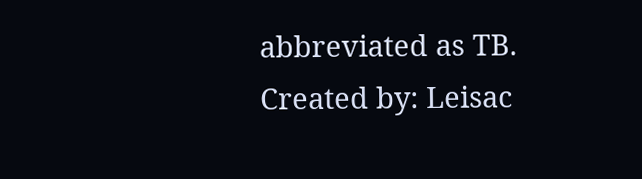abbreviated as TB.
Created by: Leisac